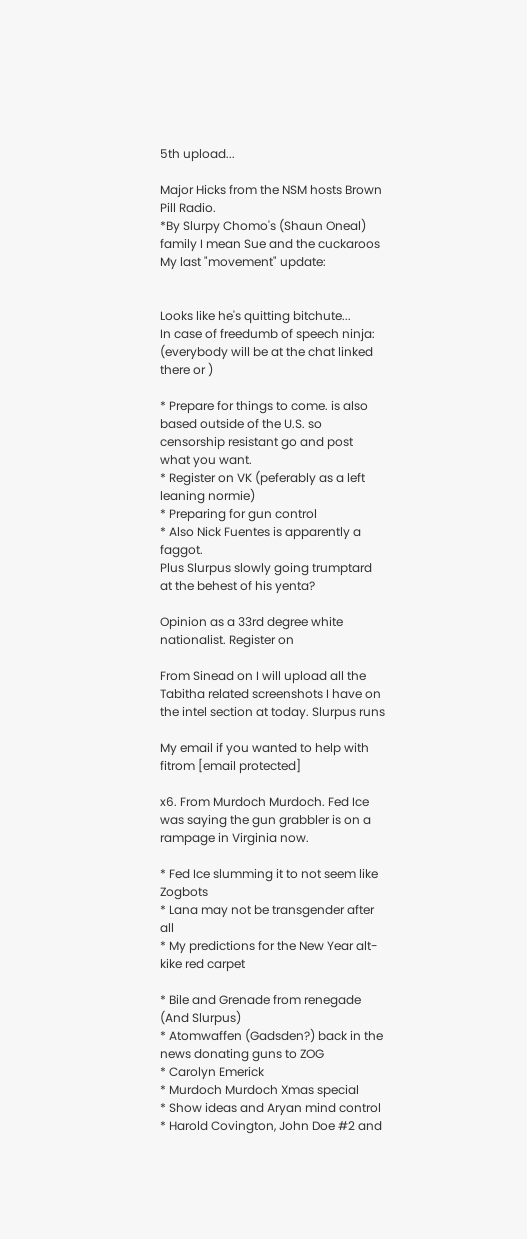5th upload...

Major Hicks from the NSM hosts Brown Pill Radio.
*By Slurpy Chomo's (Shaun Oneal) family I mean Sue and the cuckaroos
My last "movement" update:


Looks like he's quitting bitchute...
In case of freedumb of speech ninja: (everybody will be at the chat linked there or )

* Prepare for things to come. is also based outside of the U.S. so censorship resistant go and post what you want.
* Register on VK (peferably as a left leaning normie)
* Preparing for gun control
* Also Nick Fuentes is apparently a faggot.
Plus Slurpus slowly going trumptard at the behest of his yenta?

Opinion as a 33rd degree white nationalist. Register on

From Sinead on I will upload all the Tabitha related screenshots I have on the intel section at today. Slurpus runs

My email if you wanted to help with fitrom [email protected]

x6. From Murdoch Murdoch. Fed Ice was saying the gun grabbler is on a rampage in Virginia now.

* Fed Ice slumming it to not seem like Zogbots
* Lana may not be transgender after all
* My predictions for the New Year alt-kike red carpet

* Bile and Grenade from renegade (And Slurpus)
* Atomwaffen (Gadsden?) back in the news donating guns to ZOG
* Carolyn Emerick
* Murdoch Murdoch Xmas special
* Show ideas and Aryan mind control
* Harold Covington, John Doe #2 and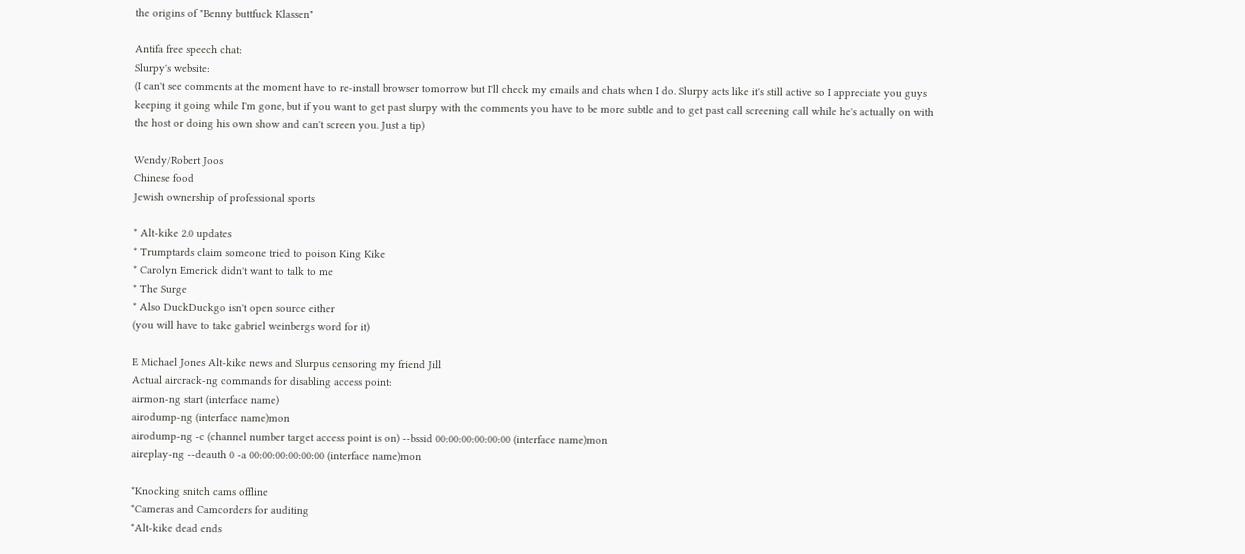the origins of "Benny buttfuck Klassen"

Antifa free speech chat:
Slurpy's website:
(I can't see comments at the moment have to re-install browser tomorrow but I'll check my emails and chats when I do. Slurpy acts like it's still active so I appreciate you guys keeping it going while I'm gone, but if you want to get past slurpy with the comments you have to be more subtle and to get past call screening call while he's actually on with the host or doing his own show and can't screen you. Just a tip)

Wendy/Robert Joos
Chinese food
Jewish ownership of professional sports

* Alt-kike 2.0 updates
* Trumptards claim someone tried to poison King Kike
* Carolyn Emerick didn't want to talk to me
* The Surge
* Also DuckDuckgo isn't open source either
(you will have to take gabriel weinbergs word for it)

E Michael Jones Alt-kike news and Slurpus censoring my friend Jill
Actual aircrack-ng commands for disabling access point:
airmon-ng start (interface name)
airodump-ng (interface name)mon
airodump-ng -c (channel number target access point is on) --bssid 00:00:00:00:00:00 (interface name)mon
aireplay-ng --deauth 0 -a 00:00:00:00:00:00 (interface name)mon

*Knocking snitch cams offline
*Cameras and Camcorders for auditing
*Alt-kike dead ends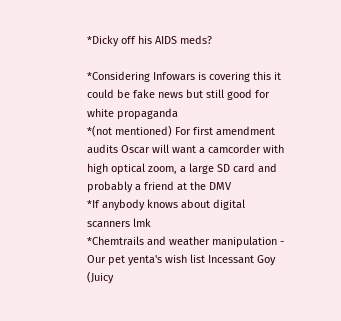*Dicky off his AIDS meds?

*Considering Infowars is covering this it could be fake news but still good for white propaganda
*(not mentioned) For first amendment audits Oscar will want a camcorder with high optical zoom, a large SD card and probably a friend at the DMV
*If anybody knows about digital scanners lmk
*Chemtrails and weather manipulation - Our pet yenta's wish list Incessant Goy (Juicy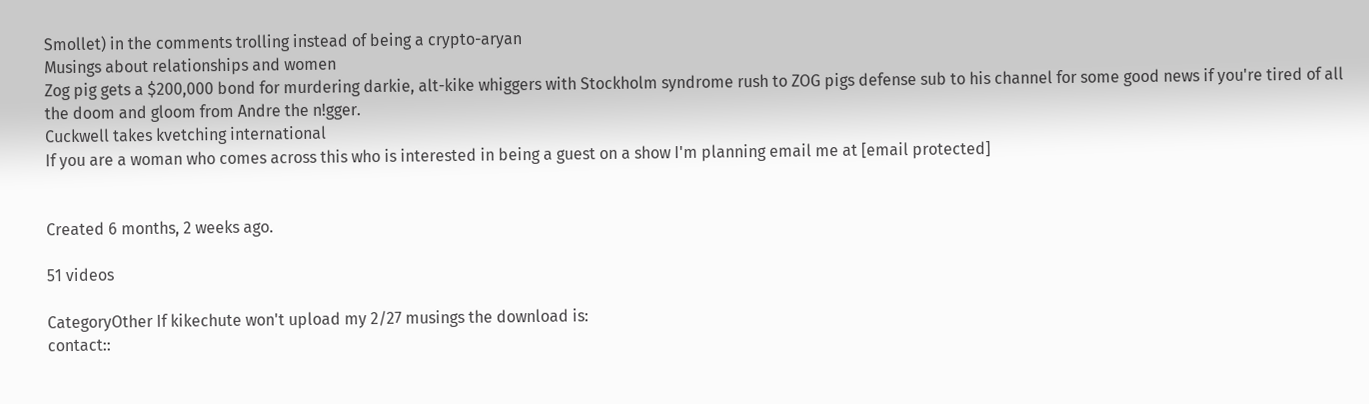Smollet) in the comments trolling instead of being a crypto-aryan
Musings about relationships and women
Zog pig gets a $200,000 bond for murdering darkie, alt-kike whiggers with Stockholm syndrome rush to ZOG pigs defense sub to his channel for some good news if you're tired of all the doom and gloom from Andre the n!gger.
Cuckwell takes kvetching international
If you are a woman who comes across this who is interested in being a guest on a show I'm planning email me at [email protected]


Created 6 months, 2 weeks ago.

51 videos

CategoryOther If kikechute won't upload my 2/27 musings the download is:
contact::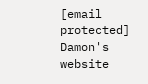[email protected]
Damon's website